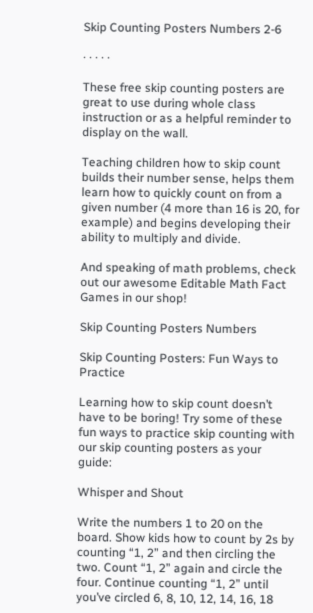Skip Counting Posters Numbers 2-6

· · · · ·

These free skip counting posters are great to use during whole class instruction or as a helpful reminder to display on the wall.

Teaching children how to skip count builds their number sense, helps them learn how to quickly count on from a given number (4 more than 16 is 20, for example) and begins developing their ability to multiply and divide.

And speaking of math problems, check out our awesome Editable Math Fact Games in our shop!

Skip Counting Posters Numbers

Skip Counting Posters: Fun Ways to Practice

Learning how to skip count doesn’t have to be boring! Try some of these fun ways to practice skip counting with our skip counting posters as your guide:

Whisper and Shout

Write the numbers 1 to 20 on the board. Show kids how to count by 2s by counting “1, 2” and then circling the two. Count “1, 2” again and circle the four. Continue counting “1, 2” until you’ve circled 6, 8, 10, 12, 14, 16, 18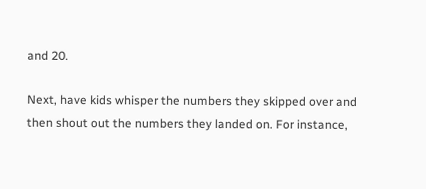and 20.

Next, have kids whisper the numbers they skipped over and then shout out the numbers they landed on. For instance,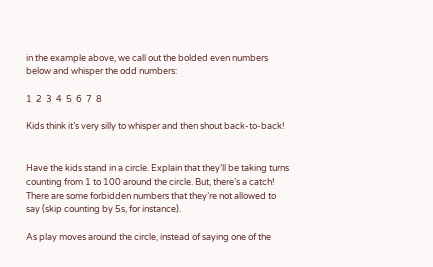in the example above, we call out the bolded even numbers below and whisper the odd numbers:

1  2  3  4  5  6  7  8

Kids think it’s very silly to whisper and then shout back-to-back!


Have the kids stand in a circle. Explain that they’ll be taking turns counting from 1 to 100 around the circle. But, there’s a catch! There are some forbidden numbers that they’re not allowed to say (skip counting by 5s, for instance).

As play moves around the circle, instead of saying one of the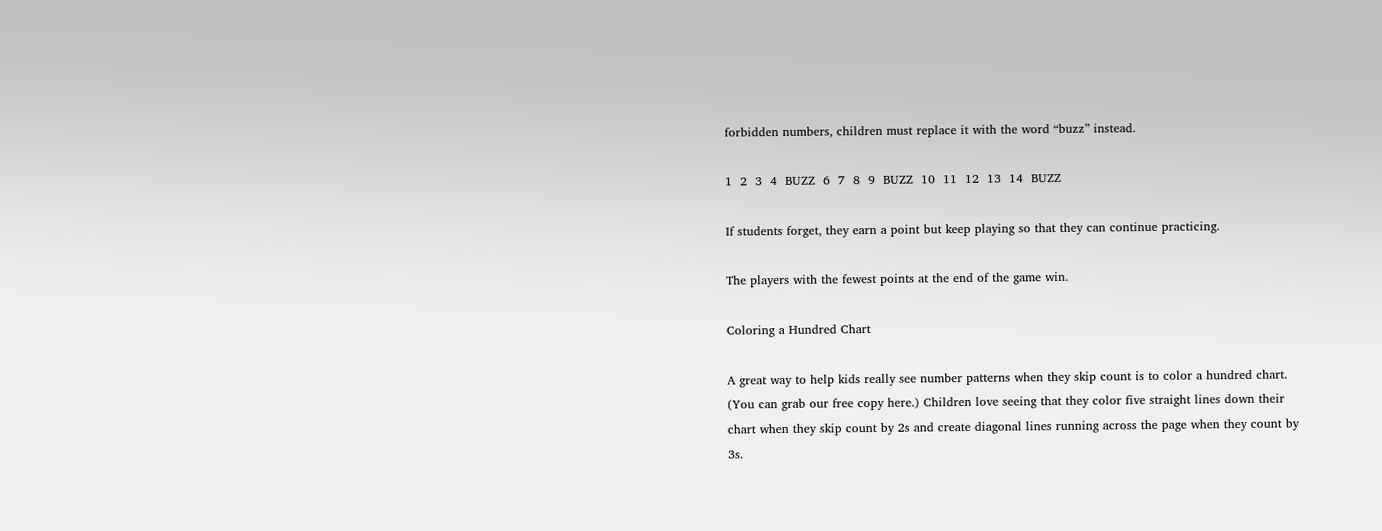forbidden numbers, children must replace it with the word “buzz” instead.

1  2  3  4  BUZZ  6  7  8  9  BUZZ  10  11  12  13  14  BUZZ

If students forget, they earn a point but keep playing so that they can continue practicing.

The players with the fewest points at the end of the game win.

Coloring a Hundred Chart

A great way to help kids really see number patterns when they skip count is to color a hundred chart. (You can grab our free copy here.) Children love seeing that they color five straight lines down their chart when they skip count by 2s and create diagonal lines running across the page when they count by 3s.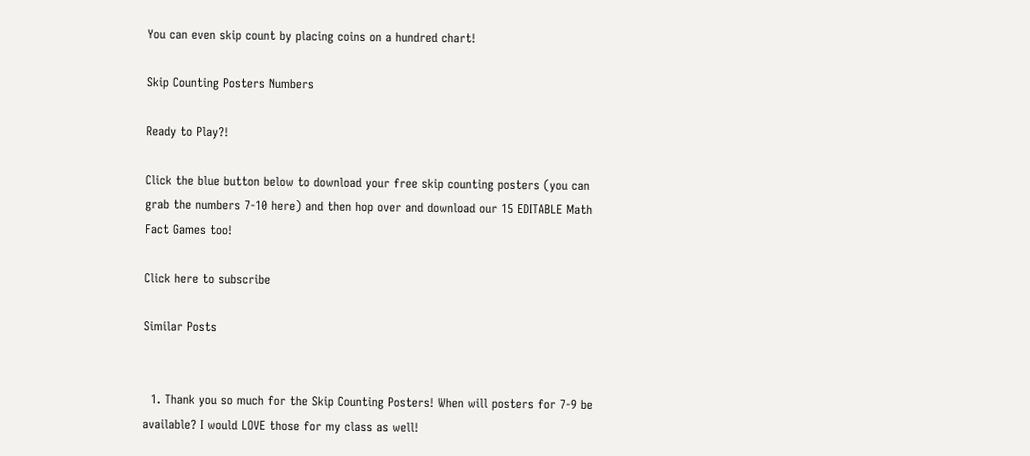You can even skip count by placing coins on a hundred chart!

Skip Counting Posters Numbers

Ready to Play?!

Click the blue button below to download your free skip counting posters (you can grab the numbers 7-10 here) and then hop over and download our 15 EDITABLE Math Fact Games too!

Click here to subscribe

Similar Posts


  1. Thank you so much for the Skip Counting Posters! When will posters for 7-9 be available? I would LOVE those for my class as well!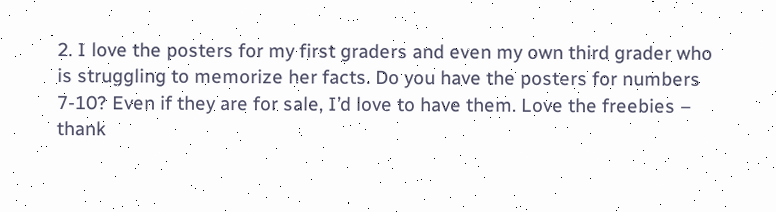2. I love the posters for my first graders and even my own third grader who is struggling to memorize her facts. Do you have the posters for numbers 7-10? Even if they are for sale, I’d love to have them. Love the freebies – thank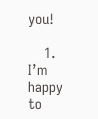you!

    1. I’m happy to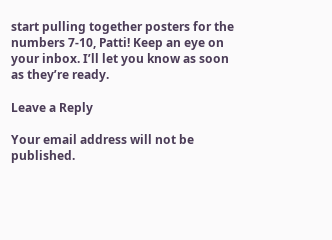start pulling together posters for the numbers 7-10, Patti! Keep an eye on your inbox. I’ll let you know as soon as they’re ready.

Leave a Reply

Your email address will not be published.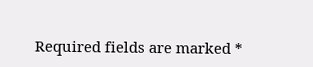Required fields are marked *